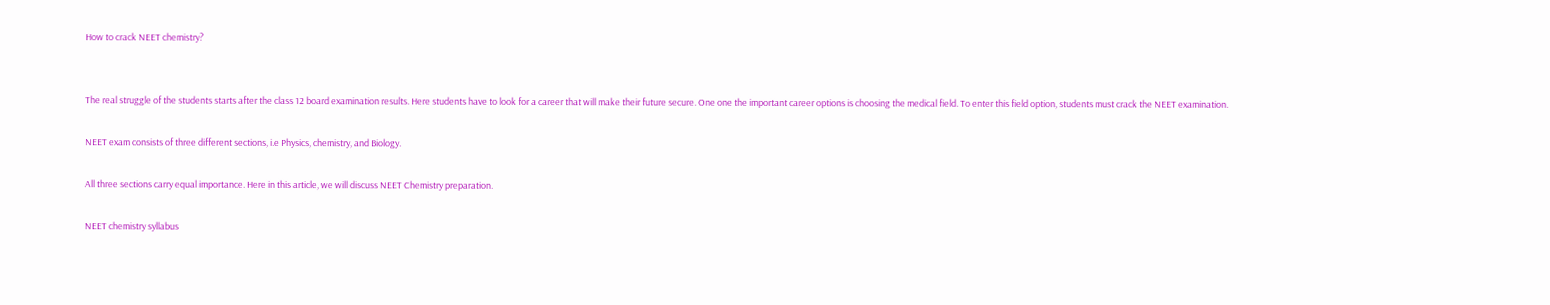How to crack NEET chemistry?


The real struggle of the students starts after the class 12 board examination results. Here students have to look for a career that will make their future secure. One one the important career options is choosing the medical field. To enter this field option, students must crack the NEET examination.

NEET exam consists of three different sections, i.e Physics, chemistry, and Biology.

All three sections carry equal importance. Here in this article, we will discuss NEET Chemistry preparation.

NEET chemistry syllabus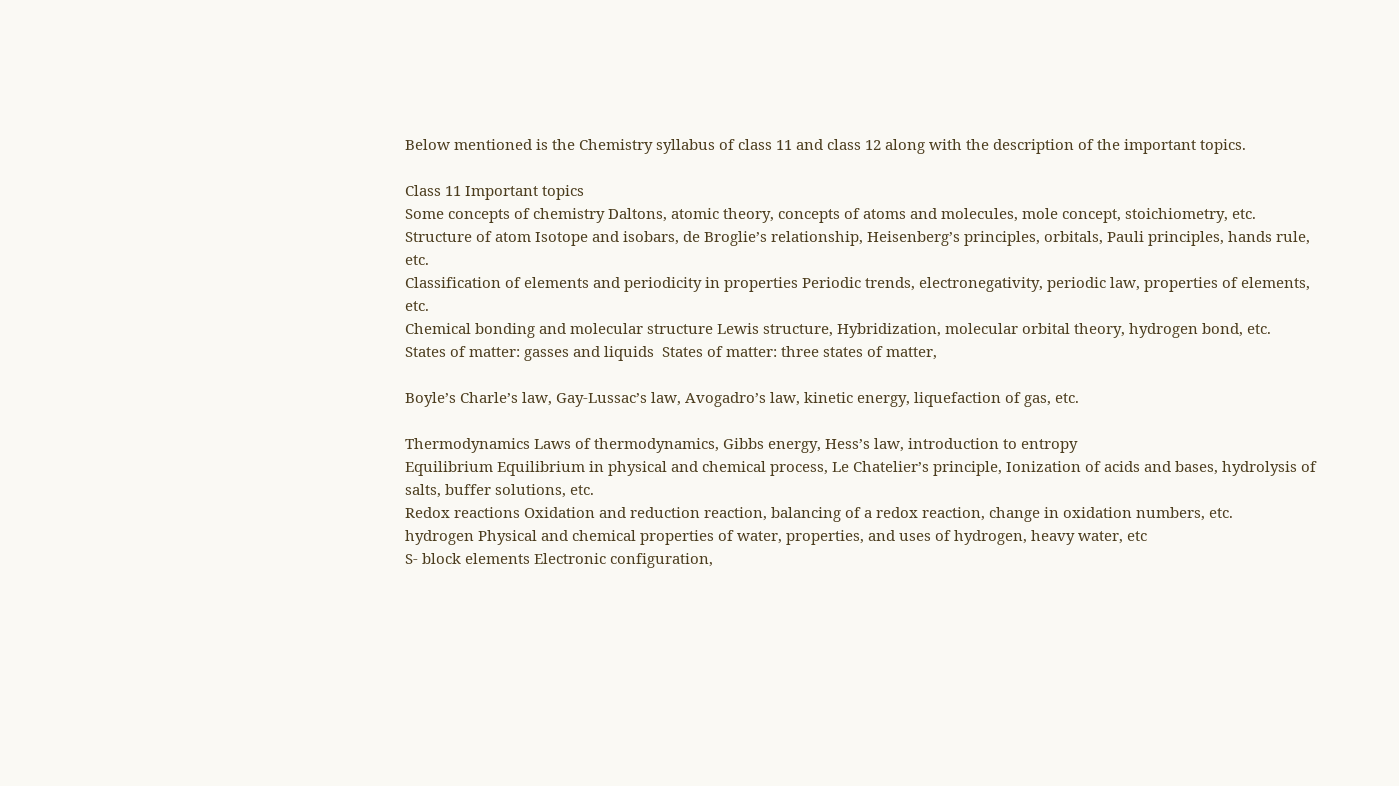Below mentioned is the Chemistry syllabus of class 11 and class 12 along with the description of the important topics.

Class 11 Important topics
Some concepts of chemistry Daltons, atomic theory, concepts of atoms and molecules, mole concept, stoichiometry, etc.
Structure of atom Isotope and isobars, de Broglie’s relationship, Heisenberg’s principles, orbitals, Pauli principles, hands rule, etc.
Classification of elements and periodicity in properties Periodic trends, electronegativity, periodic law, properties of elements, etc.
Chemical bonding and molecular structure Lewis structure, Hybridization, molecular orbital theory, hydrogen bond, etc.
States of matter: gasses and liquids  States of matter: three states of matter,

Boyle’s Charle’s law, Gay-Lussac’s law, Avogadro’s law, kinetic energy, liquefaction of gas, etc.

Thermodynamics Laws of thermodynamics, Gibbs energy, Hess’s law, introduction to entropy
Equilibrium Equilibrium in physical and chemical process, Le Chatelier’s principle, Ionization of acids and bases, hydrolysis of salts, buffer solutions, etc.
Redox reactions Oxidation and reduction reaction, balancing of a redox reaction, change in oxidation numbers, etc.
hydrogen Physical and chemical properties of water, properties, and uses of hydrogen, heavy water, etc
S- block elements Electronic configuration,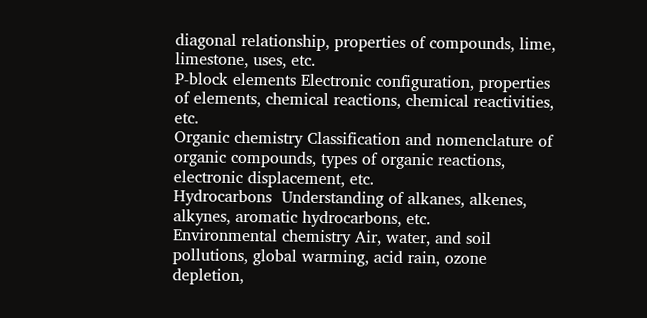diagonal relationship, properties of compounds, lime, limestone, uses, etc.
P-block elements Electronic configuration, properties of elements, chemical reactions, chemical reactivities, etc.
Organic chemistry Classification and nomenclature of organic compounds, types of organic reactions, electronic displacement, etc.
Hydrocarbons  Understanding of alkanes, alkenes, alkynes, aromatic hydrocarbons, etc.
Environmental chemistry Air, water, and soil pollutions, global warming, acid rain, ozone depletion,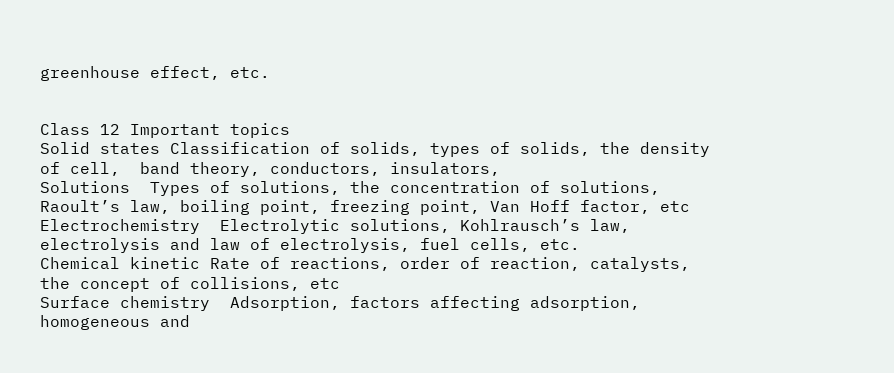greenhouse effect, etc.


Class 12 Important topics
Solid states Classification of solids, types of solids, the density of cell,  band theory, conductors, insulators,
Solutions  Types of solutions, the concentration of solutions, Raoult’s law, boiling point, freezing point, Van Hoff factor, etc
Electrochemistry  Electrolytic solutions, Kohlrausch’s law, electrolysis and law of electrolysis, fuel cells, etc.
Chemical kinetic Rate of reactions, order of reaction, catalysts, the concept of collisions, etc
Surface chemistry  Adsorption, factors affecting adsorption, homogeneous and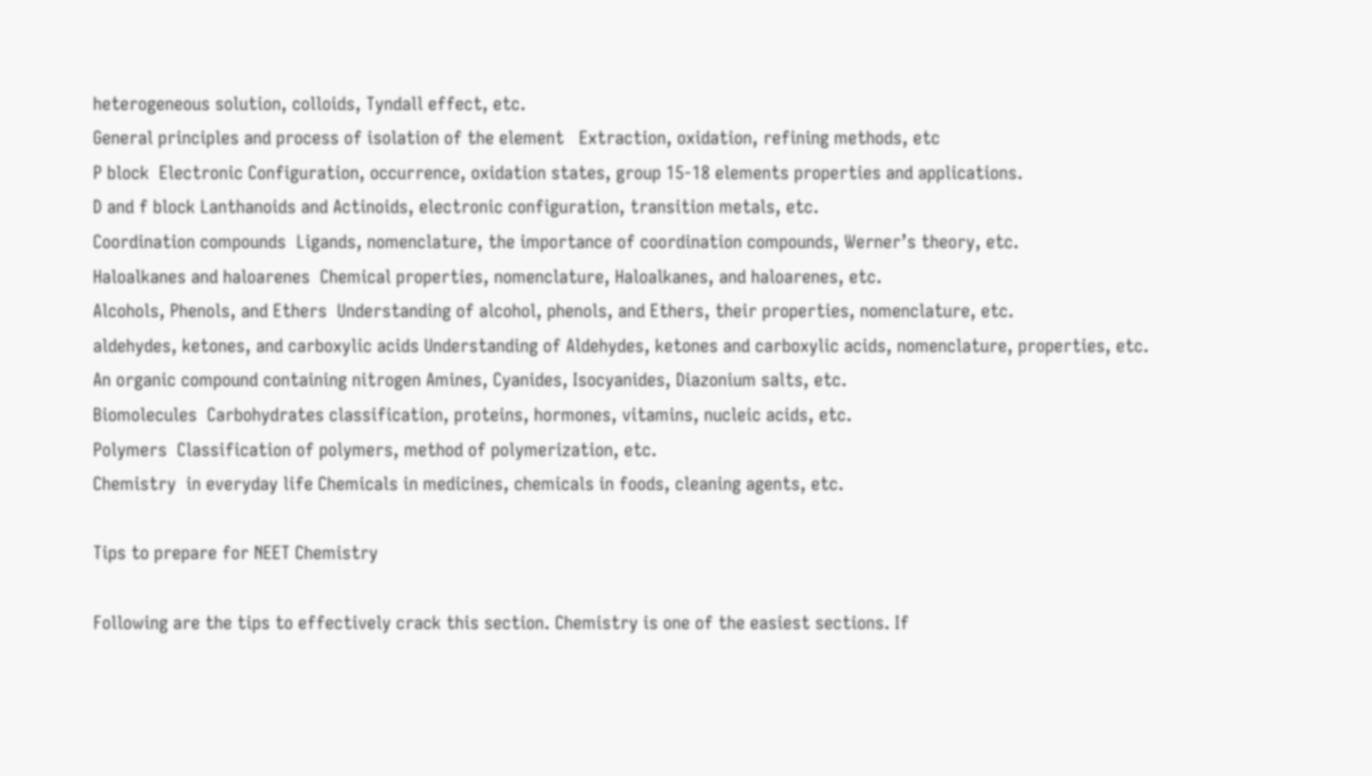heterogeneous solution, colloids, Tyndall effect, etc.
General principles and process of isolation of the element   Extraction, oxidation, refining methods, etc
P block  Electronic Configuration, occurrence, oxidation states, group 15-18 elements properties and applications.
D and f block Lanthanoids and Actinoids, electronic configuration, transition metals, etc.
Coordination compounds  Ligands, nomenclature, the importance of coordination compounds, Werner’s theory, etc.
Haloalkanes and haloarenes  Chemical properties, nomenclature, Haloalkanes, and haloarenes, etc.
Alcohols, Phenols, and Ethers  Understanding of alcohol, phenols, and Ethers, their properties, nomenclature, etc.
aldehydes, ketones, and carboxylic acids Understanding of Aldehydes, ketones and carboxylic acids, nomenclature, properties, etc.
An organic compound containing nitrogen Amines, Cyanides, Isocyanides, Diazonium salts, etc.
Biomolecules  Carbohydrates classification, proteins, hormones, vitamins, nucleic acids, etc.
Polymers  Classification of polymers, method of polymerization, etc.
Chemistry  in everyday life Chemicals in medicines, chemicals in foods, cleaning agents, etc.

Tips to prepare for NEET Chemistry

Following are the tips to effectively crack this section. Chemistry is one of the easiest sections. If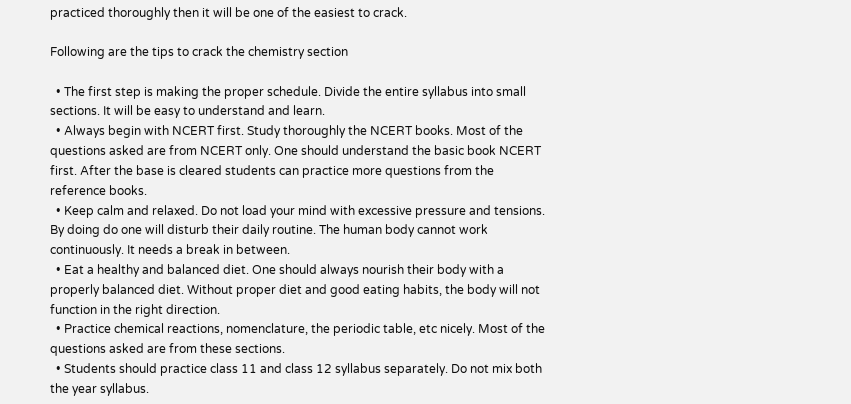practiced thoroughly then it will be one of the easiest to crack.

Following are the tips to crack the chemistry section

  • The first step is making the proper schedule. Divide the entire syllabus into small sections. It will be easy to understand and learn.
  • Always begin with NCERT first. Study thoroughly the NCERT books. Most of the questions asked are from NCERT only. One should understand the basic book NCERT first. After the base is cleared students can practice more questions from the reference books.
  • Keep calm and relaxed. Do not load your mind with excessive pressure and tensions. By doing do one will disturb their daily routine. The human body cannot work continuously. It needs a break in between.
  • Eat a healthy and balanced diet. One should always nourish their body with a properly balanced diet. Without proper diet and good eating habits, the body will not function in the right direction.
  • Practice chemical reactions, nomenclature, the periodic table, etc nicely. Most of the questions asked are from these sections.
  • Students should practice class 11 and class 12 syllabus separately. Do not mix both the year syllabus.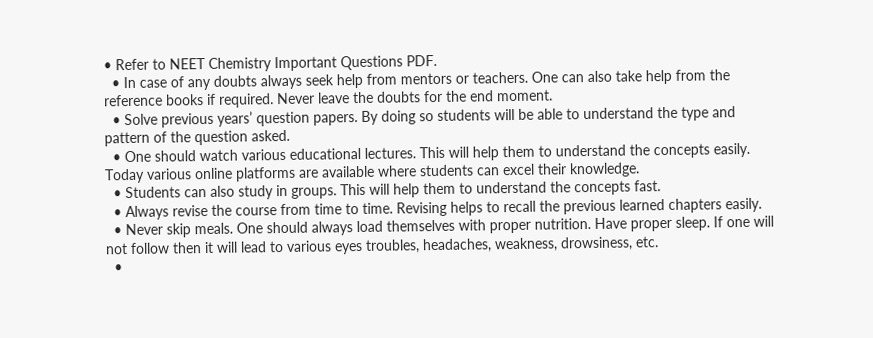• Refer to NEET Chemistry Important Questions PDF.
  • In case of any doubts always seek help from mentors or teachers. One can also take help from the reference books if required. Never leave the doubts for the end moment.
  • Solve previous years’ question papers. By doing so students will be able to understand the type and pattern of the question asked.
  • One should watch various educational lectures. This will help them to understand the concepts easily. Today various online platforms are available where students can excel their knowledge.
  • Students can also study in groups. This will help them to understand the concepts fast.
  • Always revise the course from time to time. Revising helps to recall the previous learned chapters easily.
  • Never skip meals. One should always load themselves with proper nutrition. Have proper sleep. If one will not follow then it will lead to various eyes troubles, headaches, weakness, drowsiness, etc.
  •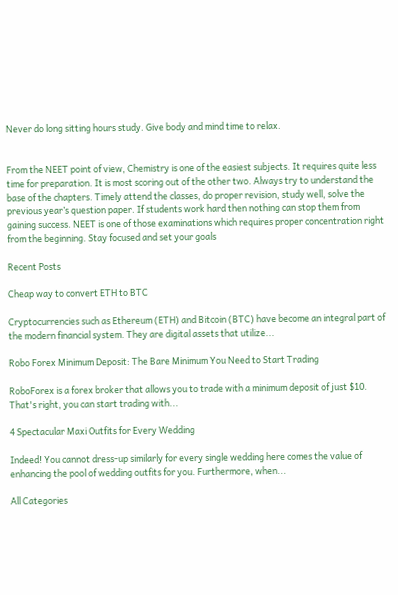Never do long sitting hours study. Give body and mind time to relax.


From the NEET point of view, Chemistry is one of the easiest subjects. It requires quite less time for preparation. It is most scoring out of the other two. Always try to understand the base of the chapters. Timely attend the classes, do proper revision, study well, solve the previous year’s question paper. If students work hard then nothing can stop them from gaining success. NEET is one of those examinations which requires proper concentration right from the beginning. Stay focused and set your goals

Recent Posts

Cheap way to convert ETH to BTC

Cryptocurrencies such as Ethereum (ETH) and Bitcoin (BTC) have become an integral part of the modern financial system. They are digital assets that utilize...

Robo Forex Minimum Deposit: The Bare Minimum You Need to Start Trading

RoboForex is a forex broker that allows you to trade with a minimum deposit of just $10. That's right, you can start trading with...

4 Spectacular Maxi Outfits for Every Wedding

Indeed! You cannot dress-up similarly for every single wedding here comes the value of enhancing the pool of wedding outfits for you. Furthermore, when...

All Categories